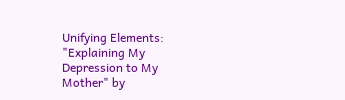Unifying Elements: "Explaining My Depression to My Mother" by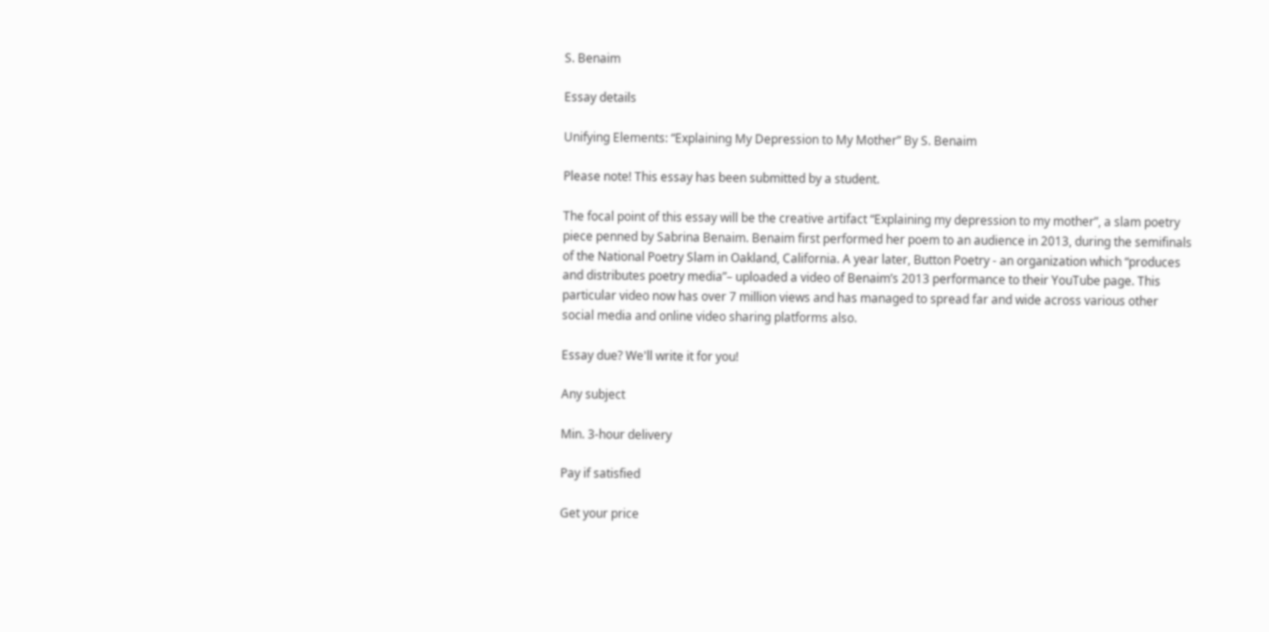S. Benaim

Essay details

Unifying Elements: “Explaining My Depression to My Mother” By S. Benaim

Please note! This essay has been submitted by a student.

The focal point of this essay will be the creative artifact “Explaining my depression to my mother”, a slam poetry piece penned by Sabrina Benaim. Benaim first performed her poem to an audience in 2013, during the semifinals of the National Poetry Slam in Oakland, California. A year later, Button Poetry - an organization which “produces and distributes poetry media”– uploaded a video of Benaim’s 2013 performance to their YouTube page. This particular video now has over 7 million views and has managed to spread far and wide across various other social media and online video sharing platforms also.

Essay due? We'll write it for you!

Any subject

Min. 3-hour delivery

Pay if satisfied

Get your price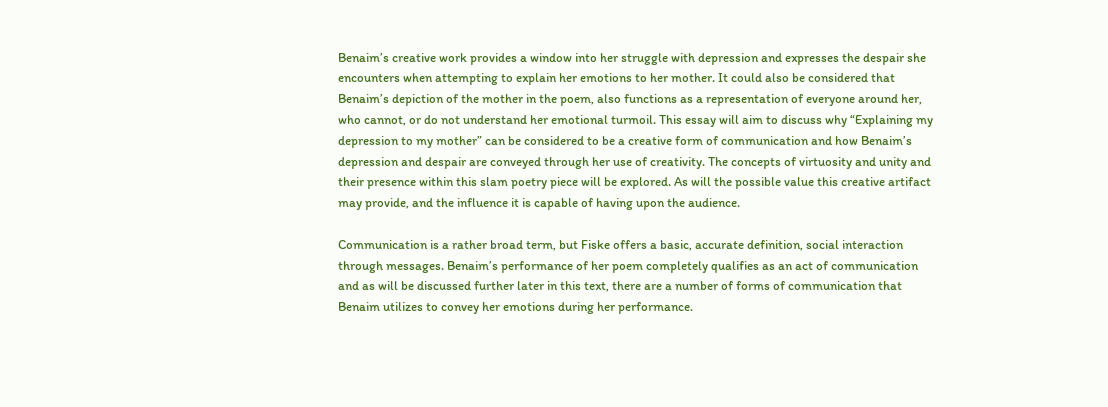Benaim’s creative work provides a window into her struggle with depression and expresses the despair she encounters when attempting to explain her emotions to her mother. It could also be considered that Benaim’s depiction of the mother in the poem, also functions as a representation of everyone around her, who cannot, or do not understand her emotional turmoil. This essay will aim to discuss why “Explaining my depression to my mother” can be considered to be a creative form of communication and how Benaim’s depression and despair are conveyed through her use of creativity. The concepts of virtuosity and unity and their presence within this slam poetry piece will be explored. As will the possible value this creative artifact may provide, and the influence it is capable of having upon the audience.

Communication is a rather broad term, but Fiske offers a basic, accurate definition, social interaction through messages. Benaim’s performance of her poem completely qualifies as an act of communication and as will be discussed further later in this text, there are a number of forms of communication that Benaim utilizes to convey her emotions during her performance.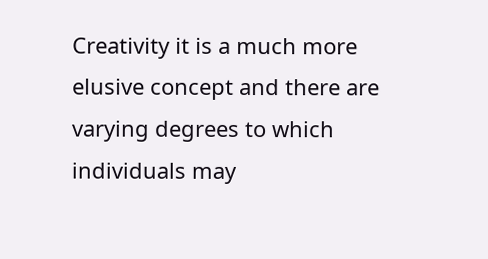Creativity it is a much more elusive concept and there are varying degrees to which individuals may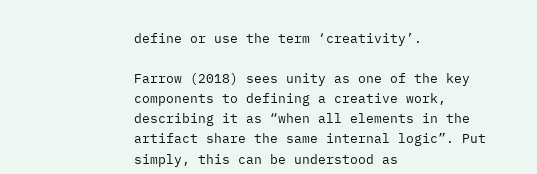define or use the term ‘creativity’.

Farrow (2018) sees unity as one of the key components to defining a creative work, describing it as “when all elements in the artifact share the same internal logic”. Put simply, this can be understood as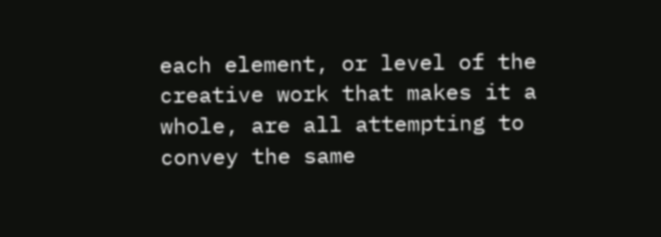each element, or level of the creative work that makes it a whole, are all attempting to convey the same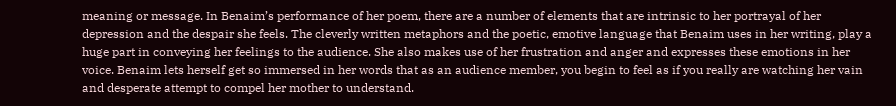meaning or message. In Benaim’s performance of her poem, there are a number of elements that are intrinsic to her portrayal of her depression and the despair she feels. The cleverly written metaphors and the poetic, emotive language that Benaim uses in her writing, play a huge part in conveying her feelings to the audience. She also makes use of her frustration and anger and expresses these emotions in her voice. Benaim lets herself get so immersed in her words that as an audience member, you begin to feel as if you really are watching her vain and desperate attempt to compel her mother to understand.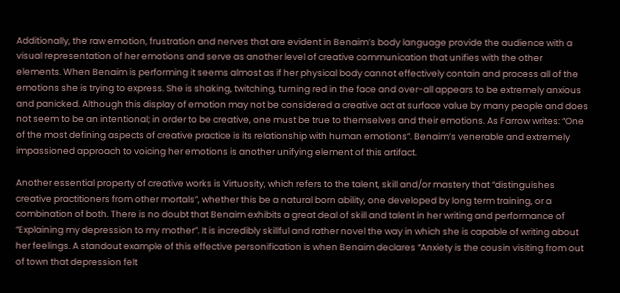Additionally, the raw emotion, frustration and nerves that are evident in Benaim’s body language provide the audience with a visual representation of her emotions and serve as another level of creative communication that unifies with the other elements. When Benaim is performing it seems almost as if her physical body cannot effectively contain and process all of the emotions she is trying to express. She is shaking, twitching, turning red in the face and over-all appears to be extremely anxious and panicked. Although this display of emotion may not be considered a creative act at surface value by many people and does not seem to be an intentional; in order to be creative, one must be true to themselves and their emotions. As Farrow writes: “One of the most defining aspects of creative practice is its relationship with human emotions”. Benaim’s venerable and extremely impassioned approach to voicing her emotions is another unifying element of this artifact.

Another essential property of creative works is Virtuosity, which refers to the talent, skill and/or mastery that “distinguishes creative practitioners from other mortals”, whether this be a natural born ability, one developed by long term training, or a combination of both. There is no doubt that Benaim exhibits a great deal of skill and talent in her writing and performance of “Explaining my depression to my mother”. It is incredibly skillful and rather novel the way in which she is capable of writing about her feelings. A standout example of this effective personification is when Benaim declares “Anxiety is the cousin visiting from out of town that depression felt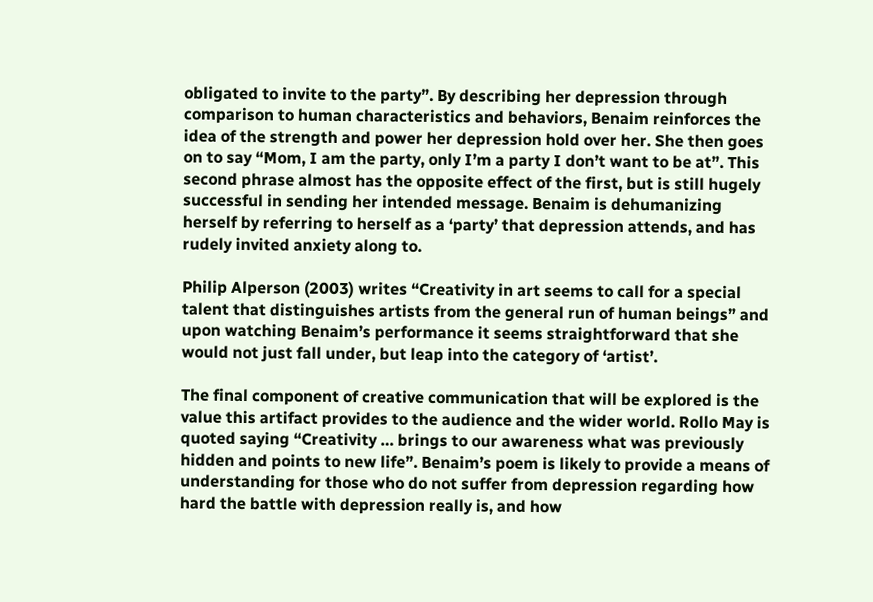obligated to invite to the party”. By describing her depression through comparison to human characteristics and behaviors, Benaim reinforces the idea of the strength and power her depression hold over her. She then goes on to say “Mom, I am the party, only I’m a party I don’t want to be at”. This second phrase almost has the opposite effect of the first, but is still hugely successful in sending her intended message. Benaim is dehumanizing herself by referring to herself as a ‘party’ that depression attends, and has rudely invited anxiety along to.

Philip Alperson (2003) writes “Creativity in art seems to call for a special talent that distinguishes artists from the general run of human beings” and upon watching Benaim’s performance it seems straightforward that she would not just fall under, but leap into the category of ‘artist’.

The final component of creative communication that will be explored is the value this artifact provides to the audience and the wider world. Rollo May is quoted saying “Creativity … brings to our awareness what was previously hidden and points to new life”. Benaim’s poem is likely to provide a means of understanding for those who do not suffer from depression regarding how hard the battle with depression really is, and how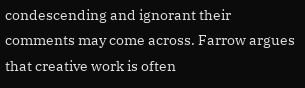condescending and ignorant their comments may come across. Farrow argues that creative work is often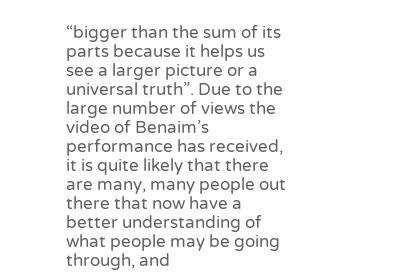“bigger than the sum of its parts because it helps us see a larger picture or a universal truth”. Due to the large number of views the video of Benaim’s performance has received, it is quite likely that there are many, many people out there that now have a better understanding of what people may be going through, and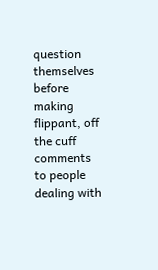question themselves before making flippant, off the cuff comments to people dealing with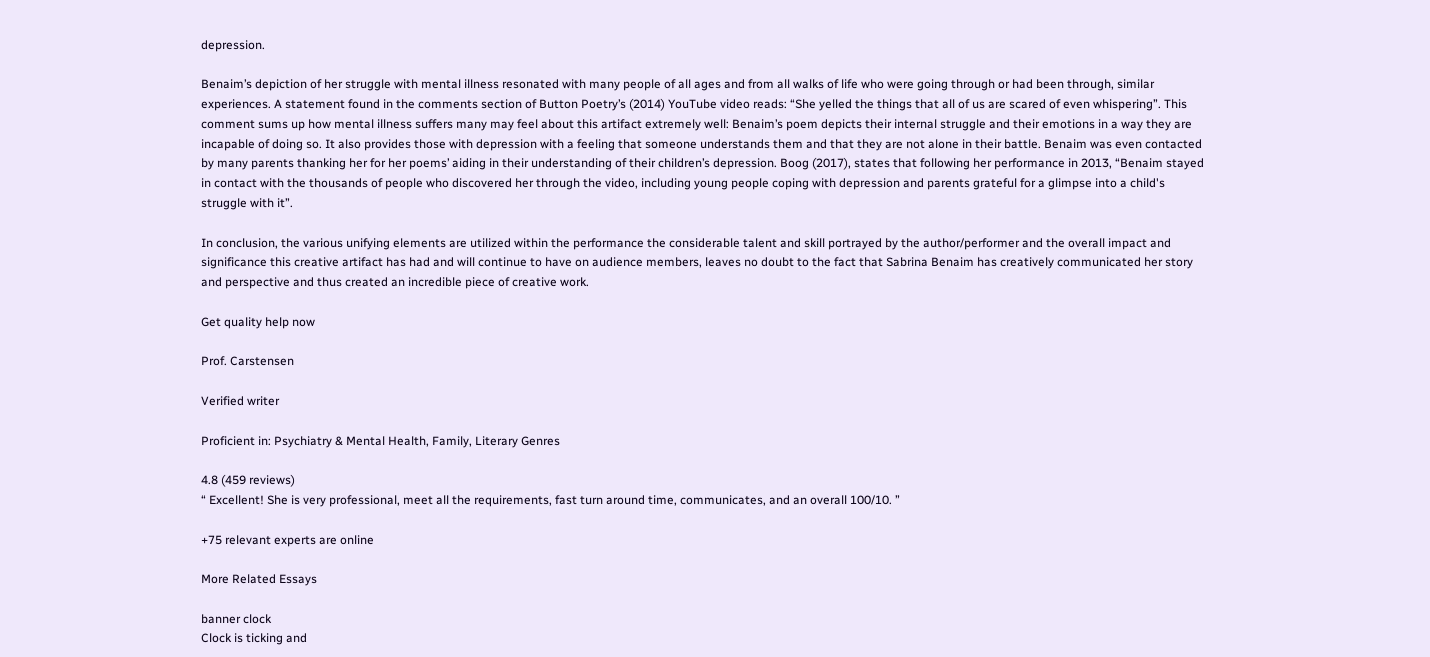depression.

Benaim’s depiction of her struggle with mental illness resonated with many people of all ages and from all walks of life who were going through or had been through, similar experiences. A statement found in the comments section of Button Poetry’s (2014) YouTube video reads: “She yelled the things that all of us are scared of even whispering”. This comment sums up how mental illness suffers many may feel about this artifact extremely well: Benaim’s poem depicts their internal struggle and their emotions in a way they are incapable of doing so. It also provides those with depression with a feeling that someone understands them and that they are not alone in their battle. Benaim was even contacted by many parents thanking her for her poems’ aiding in their understanding of their children’s depression. Boog (2017), states that following her performance in 2013, “Benaim stayed in contact with the thousands of people who discovered her through the video, including young people coping with depression and parents grateful for a glimpse into a child's struggle with it”.

In conclusion, the various unifying elements are utilized within the performance the considerable talent and skill portrayed by the author/performer and the overall impact and significance this creative artifact has had and will continue to have on audience members, leaves no doubt to the fact that Sabrina Benaim has creatively communicated her story and perspective and thus created an incredible piece of creative work.

Get quality help now

Prof. Carstensen

Verified writer

Proficient in: Psychiatry & Mental Health, Family, Literary Genres

4.8 (459 reviews)
“ Excellent! She is very professional, meet all the requirements, fast turn around time, communicates, and an overall 100/10. ”

+75 relevant experts are online

More Related Essays

banner clock
Clock is ticking and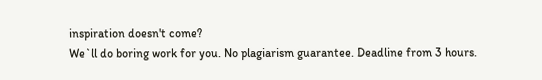inspiration doesn't come?
We`ll do boring work for you. No plagiarism guarantee. Deadline from 3 hours.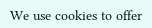We use cookies to offer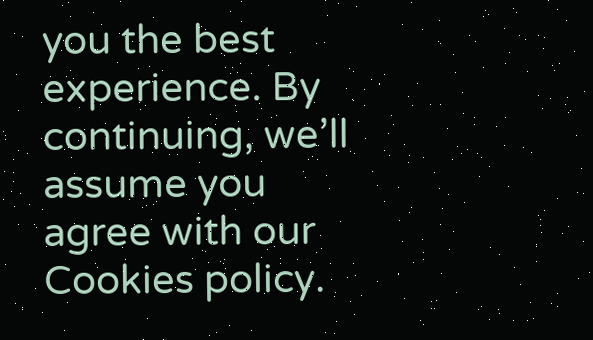you the best experience. By continuing, we’ll assume you agree with our Cookies policy.